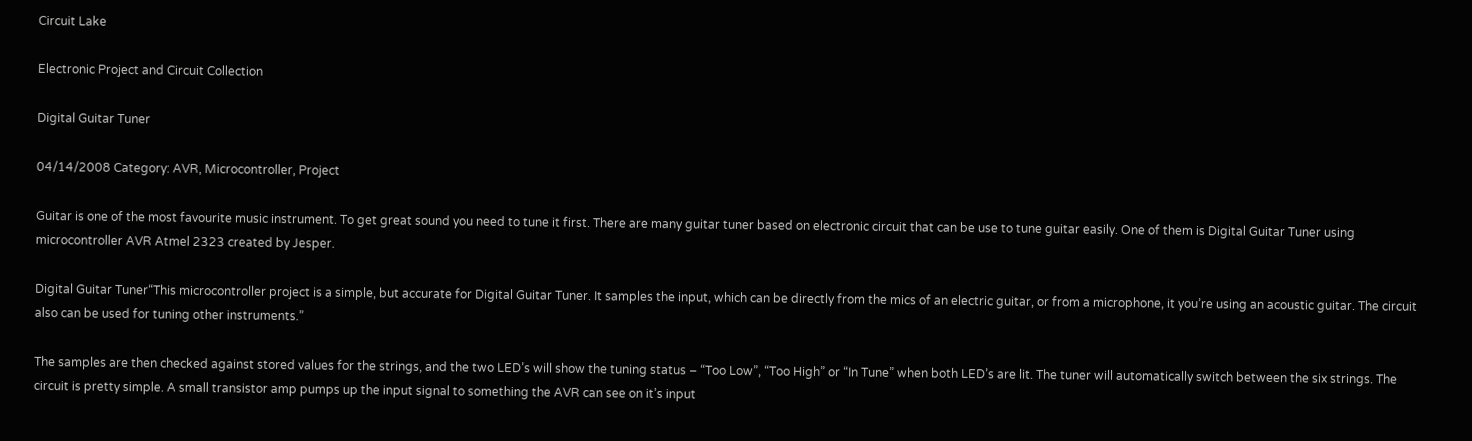Circuit Lake

Electronic Project and Circuit Collection

Digital Guitar Tuner

04/14/2008 Category: AVR, Microcontroller, Project

Guitar is one of the most favourite music instrument. To get great sound you need to tune it first. There are many guitar tuner based on electronic circuit that can be use to tune guitar easily. One of them is Digital Guitar Tuner using microcontroller AVR Atmel 2323 created by Jesper.

Digital Guitar Tuner“This microcontroller project is a simple, but accurate for Digital Guitar Tuner. It samples the input, which can be directly from the mics of an electric guitar, or from a microphone, it you’re using an acoustic guitar. The circuit also can be used for tuning other instruments.”

The samples are then checked against stored values for the strings, and the two LED’s will show the tuning status – “Too Low”, “Too High” or “In Tune” when both LED’s are lit. The tuner will automatically switch between the six strings. The circuit is pretty simple. A small transistor amp pumps up the input signal to something the AVR can see on it’s input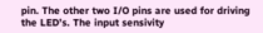pin. The other two I/O pins are used for driving the LED’s. The input sensivity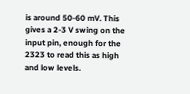is around 50-60 mV. This gives a 2-3 V swing on the input pin, enough for the 2323 to read this as high and low levels.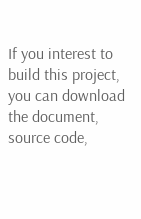If you interest to build this project, you can download the document, source code,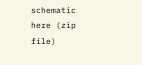schematic here (zip file)